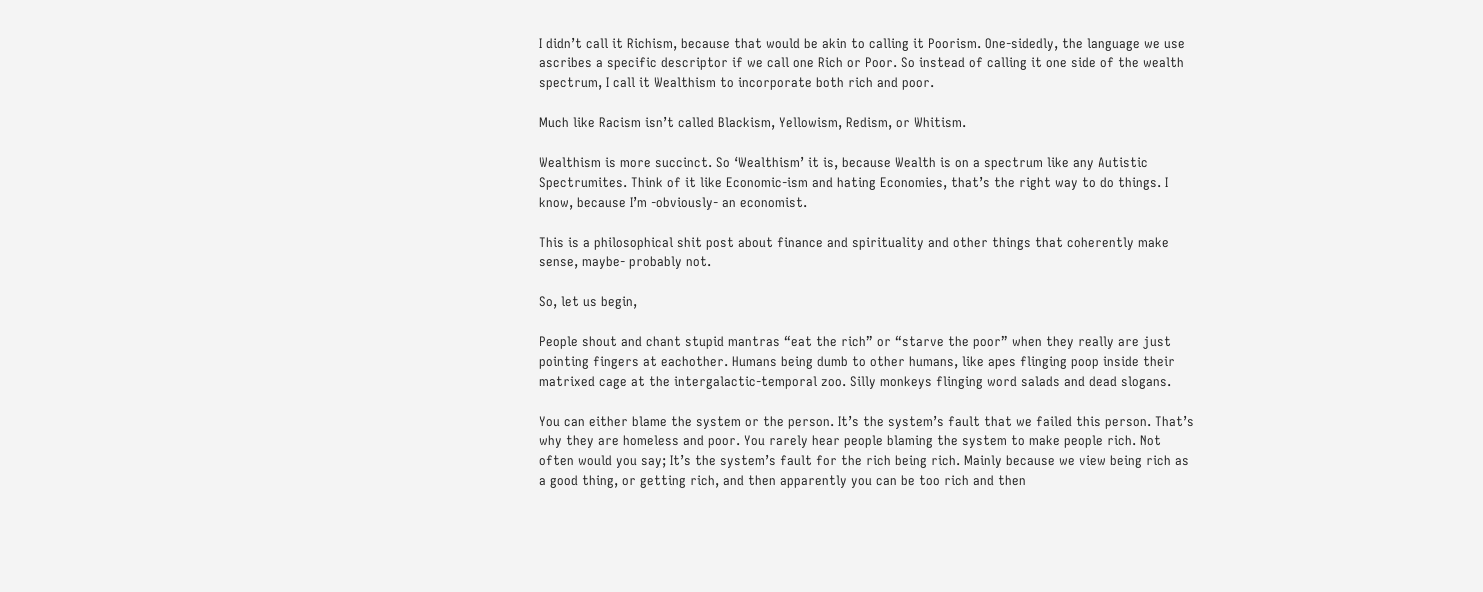I didn’t call it Richism, because that would be akin to calling it Poorism. One-sidedly, the language we use ascribes a specific descriptor if we call one Rich or Poor. So instead of calling it one side of the wealth spectrum, I call it Wealthism to incorporate both rich and poor.

Much like Racism isn’t called Blackism, Yellowism, Redism, or Whitism.

Wealthism is more succinct. So ‘Wealthism’ it is, because Wealth is on a spectrum like any Autistic Spectrumites. Think of it like Economic-ism and hating Economies, that’s the right way to do things. I know, because I’m -obviously- an economist.

This is a philosophical shit post about finance and spirituality and other things that coherently make sense, maybe- probably not.

So, let us begin,

People shout and chant stupid mantras “eat the rich” or “starve the poor” when they really are just pointing fingers at eachother. Humans being dumb to other humans, like apes flinging poop inside their matrixed cage at the intergalactic-temporal zoo. Silly monkeys flinging word salads and dead slogans.

You can either blame the system or the person. It’s the system’s fault that we failed this person. That’s why they are homeless and poor. You rarely hear people blaming the system to make people rich. Not often would you say; It’s the system’s fault for the rich being rich. Mainly because we view being rich as a good thing, or getting rich, and then apparently you can be too rich and then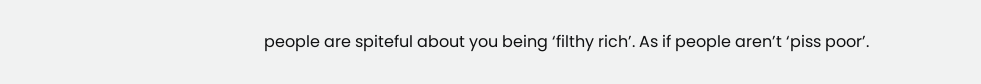people are spiteful about you being ‘filthy rich’. As if people aren’t ‘piss poor’.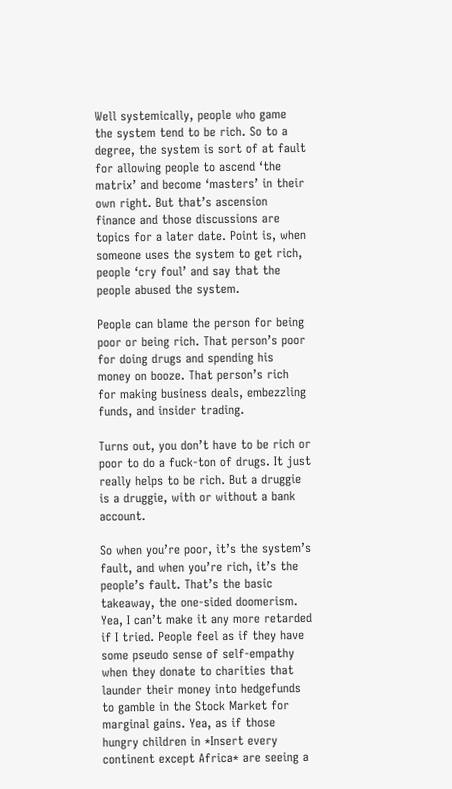Well systemically, people who game the system tend to be rich. So to a degree, the system is sort of at fault for allowing people to ascend ‘the matrix’ and become ‘masters’ in their own right. But that’s ascension finance and those discussions are topics for a later date. Point is, when someone uses the system to get rich, people ‘cry foul’ and say that the people abused the system.

People can blame the person for being poor or being rich. That person’s poor for doing drugs and spending his money on booze. That person’s rich for making business deals, embezzling funds, and insider trading.

Turns out, you don’t have to be rich or poor to do a fuck-ton of drugs. It just really helps to be rich. But a druggie is a druggie, with or without a bank account.

So when you’re poor, it’s the system’s fault, and when you’re rich, it’s the people’s fault. That’s the basic takeaway, the one-sided doomerism. Yea, I can’t make it any more retarded if I tried. People feel as if they have some pseudo sense of self-empathy when they donate to charities that launder their money into hedgefunds to gamble in the Stock Market for marginal gains. Yea, as if those hungry children in *Insert every continent except Africa* are seeing a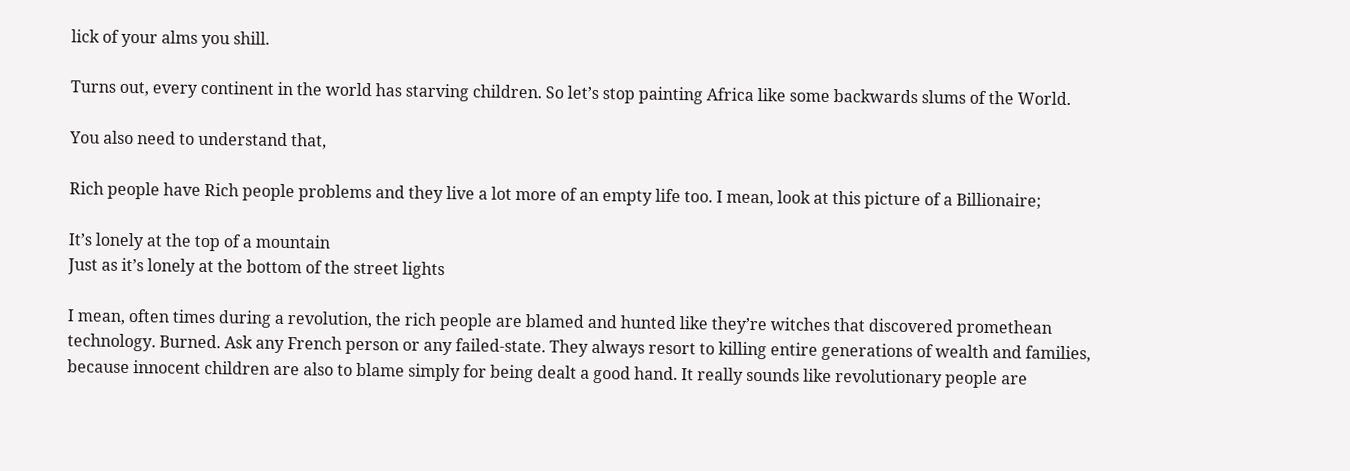lick of your alms you shill.

Turns out, every continent in the world has starving children. So let’s stop painting Africa like some backwards slums of the World.

You also need to understand that,

Rich people have Rich people problems and they live a lot more of an empty life too. I mean, look at this picture of a Billionaire;

It’s lonely at the top of a mountain
Just as it’s lonely at the bottom of the street lights

I mean, often times during a revolution, the rich people are blamed and hunted like they’re witches that discovered promethean technology. Burned. Ask any French person or any failed-state. They always resort to killing entire generations of wealth and families, because innocent children are also to blame simply for being dealt a good hand. It really sounds like revolutionary people are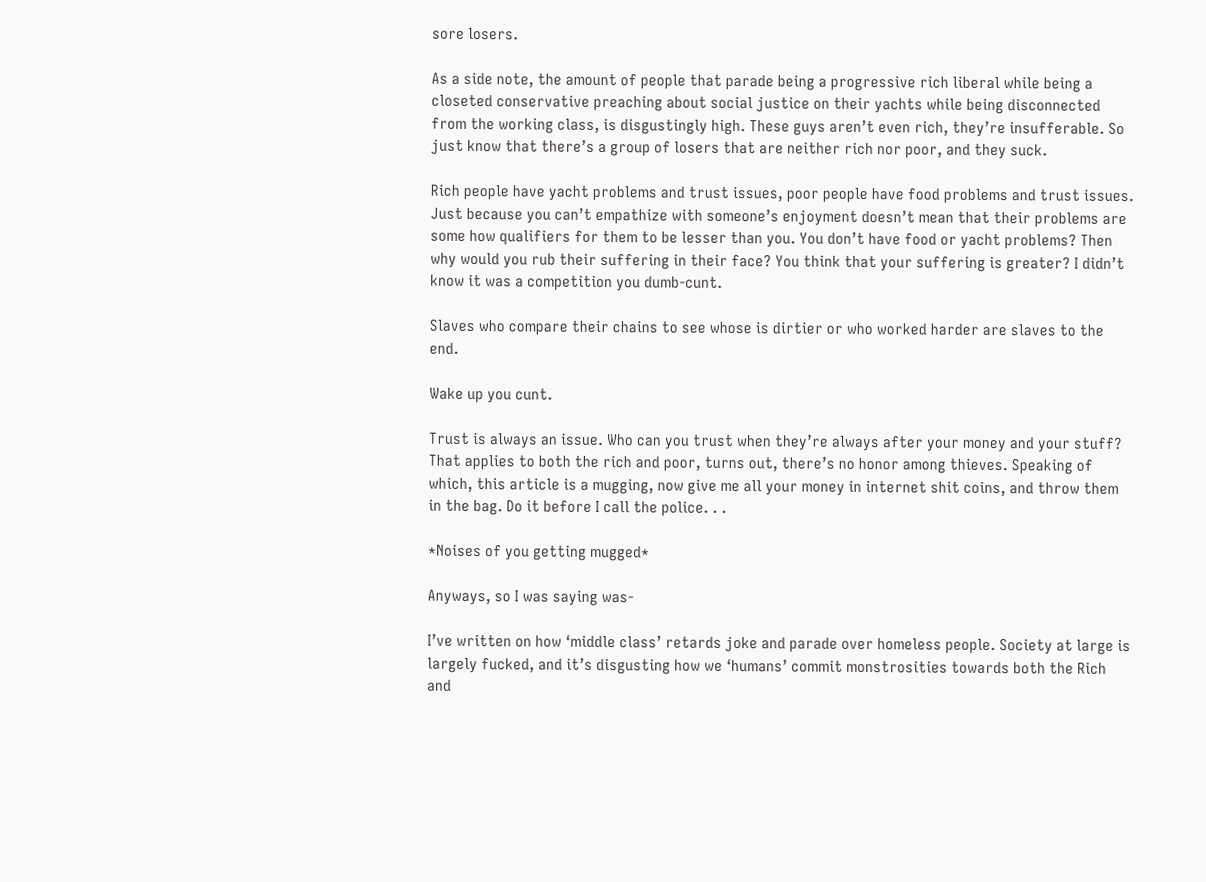sore losers.

As a side note, the amount of people that parade being a progressive rich liberal while being a closeted conservative preaching about social justice on their yachts while being disconnected from the working class, is disgustingly high. These guys aren’t even rich, they’re insufferable. So just know that there’s a group of losers that are neither rich nor poor, and they suck.

Rich people have yacht problems and trust issues, poor people have food problems and trust issues. Just because you can’t empathize with someone’s enjoyment doesn’t mean that their problems are some how qualifiers for them to be lesser than you. You don’t have food or yacht problems? Then why would you rub their suffering in their face? You think that your suffering is greater? I didn’t know it was a competition you dumb-cunt.

Slaves who compare their chains to see whose is dirtier or who worked harder are slaves to the end.

Wake up you cunt.

Trust is always an issue. Who can you trust when they’re always after your money and your stuff? That applies to both the rich and poor, turns out, there’s no honor among thieves. Speaking of which, this article is a mugging, now give me all your money in internet shit coins, and throw them in the bag. Do it before I call the police. . .

*Noises of you getting mugged*

Anyways, so I was saying was-

I’ve written on how ‘middle class’ retards joke and parade over homeless people. Society at large is largely fucked, and it’s disgusting how we ‘humans’ commit monstrosities towards both the Rich and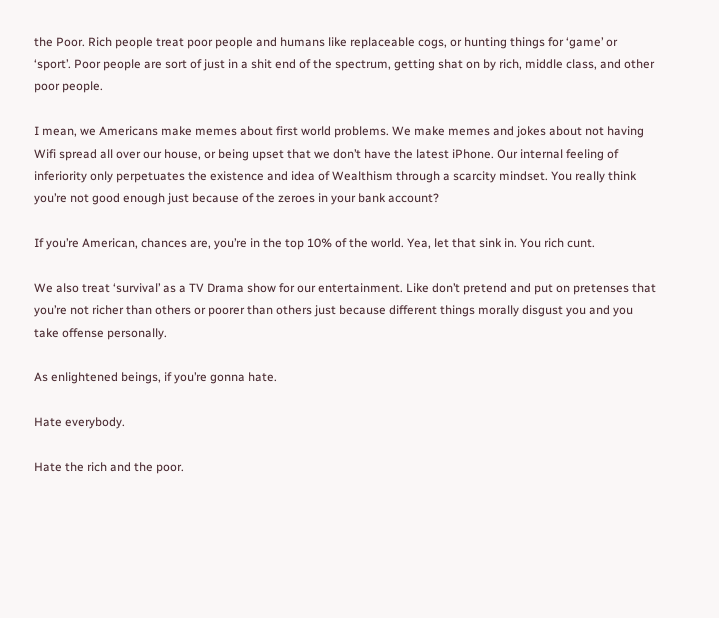the Poor. Rich people treat poor people and humans like replaceable cogs, or hunting things for ‘game’ or ‘sport’. Poor people are sort of just in a shit end of the spectrum, getting shat on by rich, middle class, and other poor people.

I mean, we Americans make memes about first world problems. We make memes and jokes about not having Wifi spread all over our house, or being upset that we don’t have the latest iPhone. Our internal feeling of inferiority only perpetuates the existence and idea of Wealthism through a scarcity mindset. You really think you’re not good enough just because of the zeroes in your bank account?

If you’re American, chances are, you’re in the top 10% of the world. Yea, let that sink in. You rich cunt.

We also treat ‘survival’ as a TV Drama show for our entertainment. Like don’t pretend and put on pretenses that you’re not richer than others or poorer than others just because different things morally disgust you and you take offense personally.

As enlightened beings, if you’re gonna hate.

Hate everybody.

Hate the rich and the poor.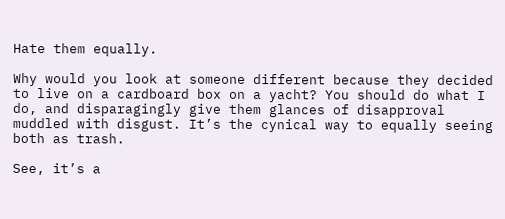Hate them equally.

Why would you look at someone different because they decided to live on a cardboard box on a yacht? You should do what I do, and disparagingly give them glances of disapproval muddled with disgust. It’s the cynical way to equally seeing both as trash.

See, it’s a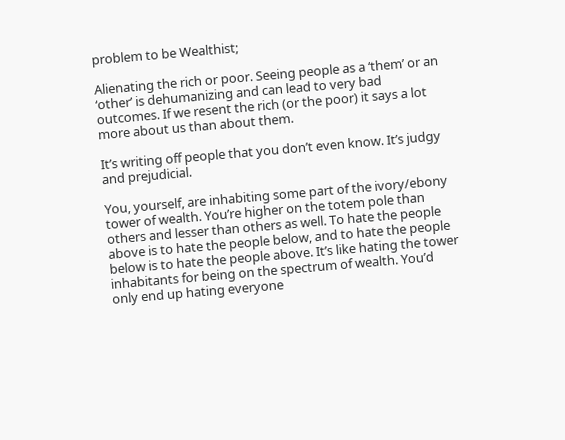problem to be Wealthist;

Alienating the rich or poor. Seeing people as a ‘them’ or an ‘other’ is dehumanizing and can lead to very bad outcomes. If we resent the rich (or the poor) it says a lot more about us than about them.

It’s writing off people that you don’t even know. It’s judgy and prejudicial.

You, yourself, are inhabiting some part of the ivory/ebony tower of wealth. You’re higher on the totem pole than others and lesser than others as well. To hate the people above is to hate the people below, and to hate the people below is to hate the people above. It’s like hating the tower inhabitants for being on the spectrum of wealth. You’d only end up hating everyone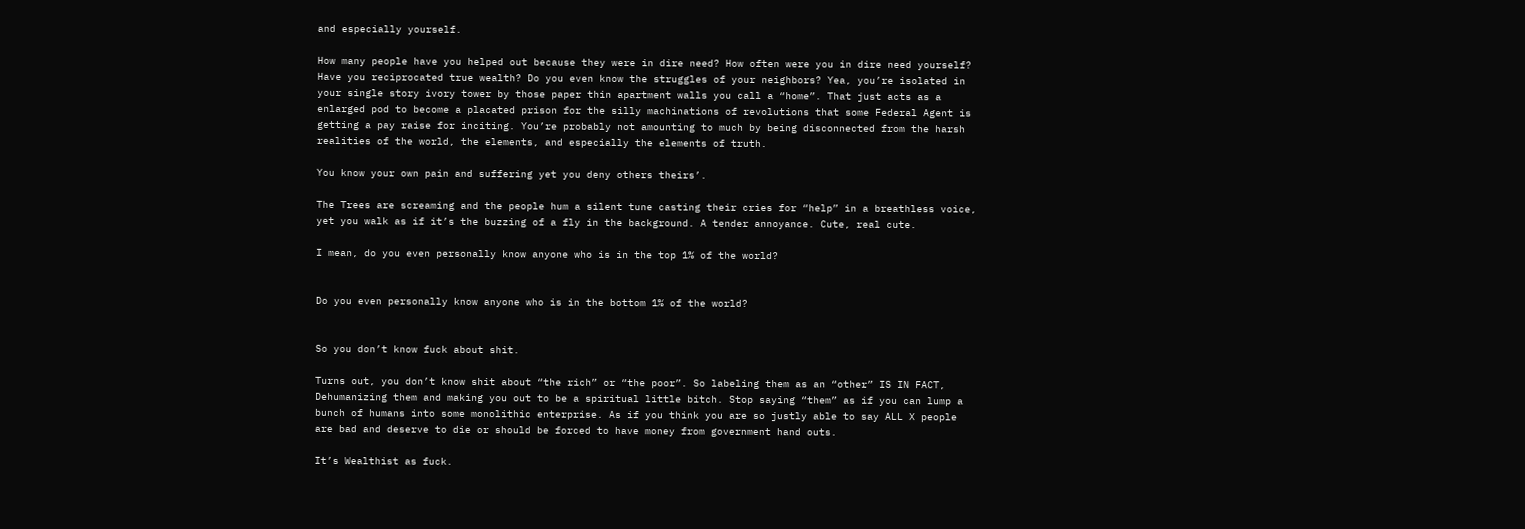and especially yourself.

How many people have you helped out because they were in dire need? How often were you in dire need yourself? Have you reciprocated true wealth? Do you even know the struggles of your neighbors? Yea, you’re isolated in your single story ivory tower by those paper thin apartment walls you call a “home”. That just acts as a enlarged pod to become a placated prison for the silly machinations of revolutions that some Federal Agent is getting a pay raise for inciting. You’re probably not amounting to much by being disconnected from the harsh realities of the world, the elements, and especially the elements of truth.

You know your own pain and suffering yet you deny others theirs’.

The Trees are screaming and the people hum a silent tune casting their cries for “help” in a breathless voice, yet you walk as if it’s the buzzing of a fly in the background. A tender annoyance. Cute, real cute.

I mean, do you even personally know anyone who is in the top 1% of the world?


Do you even personally know anyone who is in the bottom 1% of the world?


So you don’t know fuck about shit.

Turns out, you don’t know shit about “the rich” or “the poor”. So labeling them as an “other” IS IN FACT, Dehumanizing them and making you out to be a spiritual little bitch. Stop saying “them” as if you can lump a bunch of humans into some monolithic enterprise. As if you think you are so justly able to say ALL X people are bad and deserve to die or should be forced to have money from government hand outs.

It’s Wealthist as fuck.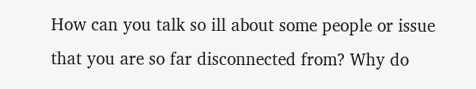How can you talk so ill about some people or issue that you are so far disconnected from? Why do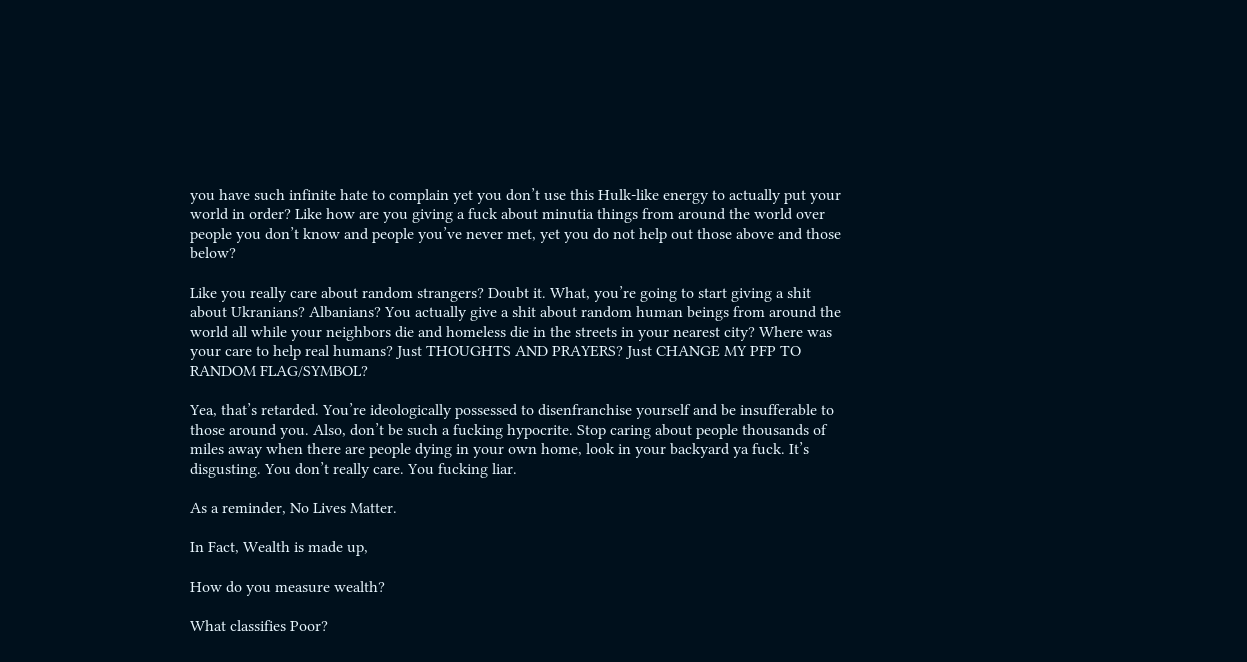you have such infinite hate to complain yet you don’t use this Hulk-like energy to actually put your world in order? Like how are you giving a fuck about minutia things from around the world over people you don’t know and people you’ve never met, yet you do not help out those above and those below?

Like you really care about random strangers? Doubt it. What, you’re going to start giving a shit about Ukranians? Albanians? You actually give a shit about random human beings from around the world all while your neighbors die and homeless die in the streets in your nearest city? Where was your care to help real humans? Just THOUGHTS AND PRAYERS? Just CHANGE MY PFP TO RANDOM FLAG/SYMBOL?

Yea, that’s retarded. You’re ideologically possessed to disenfranchise yourself and be insufferable to those around you. Also, don’t be such a fucking hypocrite. Stop caring about people thousands of miles away when there are people dying in your own home, look in your backyard ya fuck. It’s disgusting. You don’t really care. You fucking liar.

As a reminder, No Lives Matter.

In Fact, Wealth is made up,

How do you measure wealth?

What classifies Poor?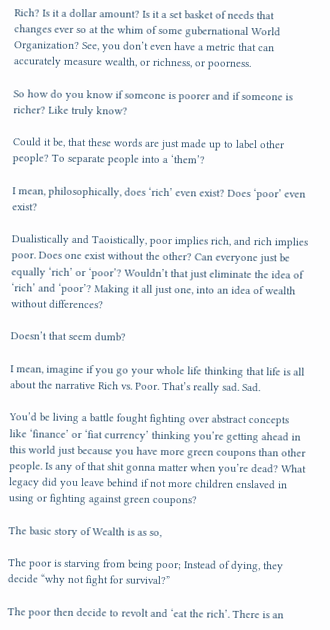Rich? Is it a dollar amount? Is it a set basket of needs that changes ever so at the whim of some gubernational World Organization? See, you don’t even have a metric that can accurately measure wealth, or richness, or poorness.

So how do you know if someone is poorer and if someone is richer? Like truly know?

Could it be, that these words are just made up to label other people? To separate people into a ‘them’?

I mean, philosophically, does ‘rich’ even exist? Does ‘poor’ even exist?

Dualistically and Taoistically, poor implies rich, and rich implies poor. Does one exist without the other? Can everyone just be equally ‘rich’ or ‘poor’? Wouldn’t that just eliminate the idea of ‘rich’ and ‘poor’? Making it all just one, into an idea of wealth without differences?

Doesn’t that seem dumb?

I mean, imagine if you go your whole life thinking that life is all about the narrative Rich vs. Poor. That’s really sad. Sad.

You’d be living a battle fought fighting over abstract concepts like ‘finance’ or ‘fiat currency’ thinking you’re getting ahead in this world just because you have more green coupons than other people. Is any of that shit gonna matter when you’re dead? What legacy did you leave behind if not more children enslaved in using or fighting against green coupons?

The basic story of Wealth is as so,

The poor is starving from being poor; Instead of dying, they decide “why not fight for survival?”

The poor then decide to revolt and ‘eat the rich’. There is an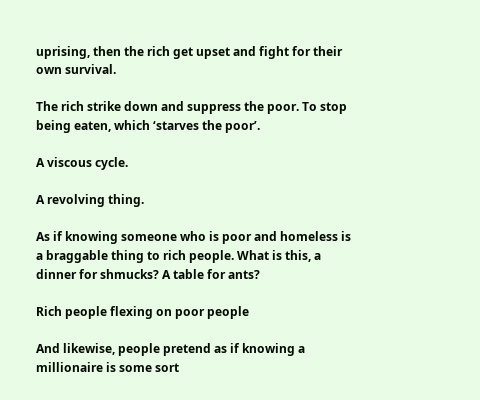uprising, then the rich get upset and fight for their own survival.

The rich strike down and suppress the poor. To stop being eaten, which ‘starves the poor’.

A viscous cycle.

A revolving thing.

As if knowing someone who is poor and homeless is a braggable thing to rich people. What is this, a dinner for shmucks? A table for ants?

Rich people flexing on poor people

And likewise, people pretend as if knowing a millionaire is some sort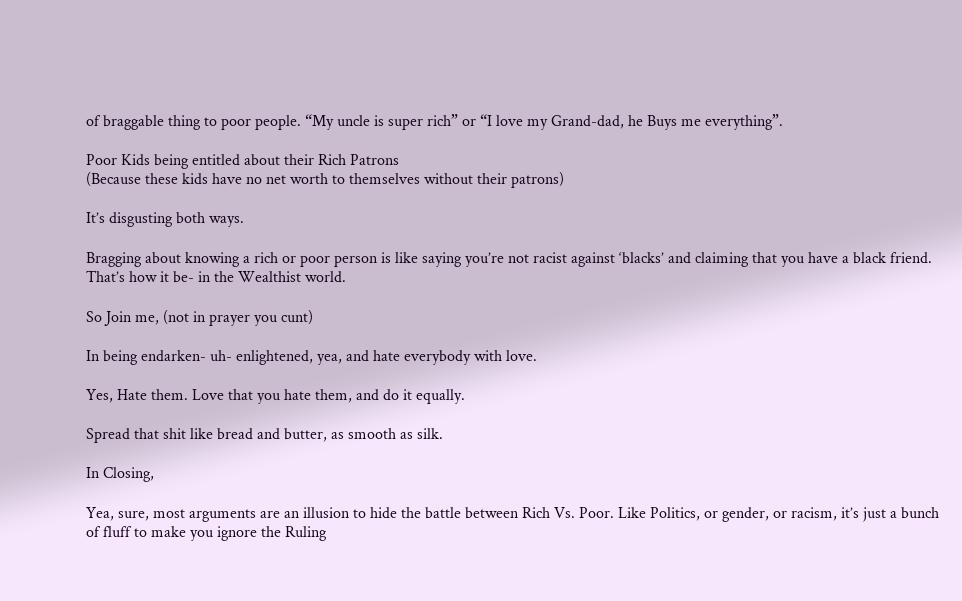of braggable thing to poor people. “My uncle is super rich” or “I love my Grand-dad, he Buys me everything”.

Poor Kids being entitled about their Rich Patrons
(Because these kids have no net worth to themselves without their patrons)

It’s disgusting both ways.

Bragging about knowing a rich or poor person is like saying you’re not racist against ‘blacks’ and claiming that you have a black friend. That’s how it be- in the Wealthist world.

So Join me, (not in prayer you cunt)

In being endarken- uh- enlightened, yea, and hate everybody with love.

Yes, Hate them. Love that you hate them, and do it equally.

Spread that shit like bread and butter, as smooth as silk.

In Closing,

Yea, sure, most arguments are an illusion to hide the battle between Rich Vs. Poor. Like Politics, or gender, or racism, it’s just a bunch of fluff to make you ignore the Ruling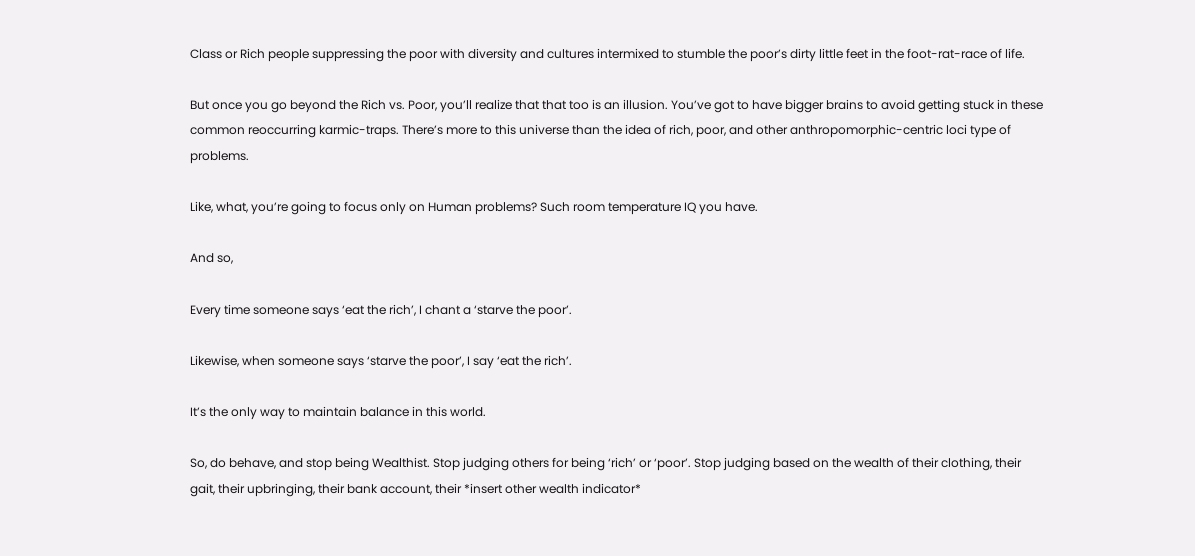Class or Rich people suppressing the poor with diversity and cultures intermixed to stumble the poor’s dirty little feet in the foot-rat-race of life.

But once you go beyond the Rich vs. Poor, you’ll realize that that too is an illusion. You’ve got to have bigger brains to avoid getting stuck in these common reoccurring karmic-traps. There’s more to this universe than the idea of rich, poor, and other anthropomorphic-centric loci type of problems.

Like, what, you’re going to focus only on Human problems? Such room temperature IQ you have.

And so,

Every time someone says ‘eat the rich’, I chant a ‘starve the poor’.

Likewise, when someone says ‘starve the poor’, I say ‘eat the rich’.

It’s the only way to maintain balance in this world.

So, do behave, and stop being Wealthist. Stop judging others for being ‘rich’ or ‘poor’. Stop judging based on the wealth of their clothing, their gait, their upbringing, their bank account, their *insert other wealth indicator*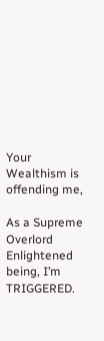Your Wealthism is offending me,

As a Supreme Overlord Enlightened being, I’m TRIGGERED.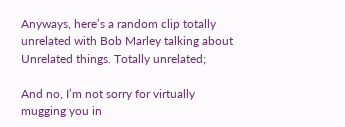Anyways, here’s a random clip totally unrelated with Bob Marley talking about Unrelated things. Totally unrelated;

And no, I’m not sorry for virtually mugging you in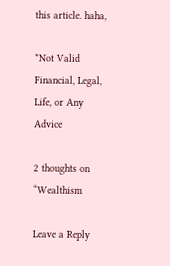this article. haha,

*Not Valid Financial, Legal, Life, or Any Advice

2 thoughts on “Wealthism

Leave a Reply